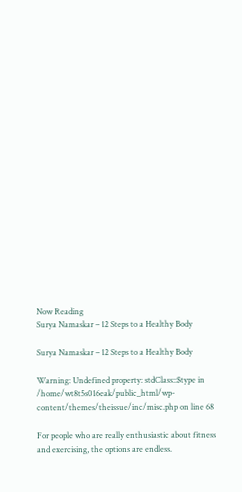Now Reading
Surya Namaskar – 12 Steps to a Healthy Body

Surya Namaskar – 12 Steps to a Healthy Body

Warning: Undefined property: stdClass::$type in /home/wt8t5s016eak/public_html/wp-content/themes/theissue/inc/misc.php on line 68

For people who are really enthusiastic about fitness and exercising, the options are endless.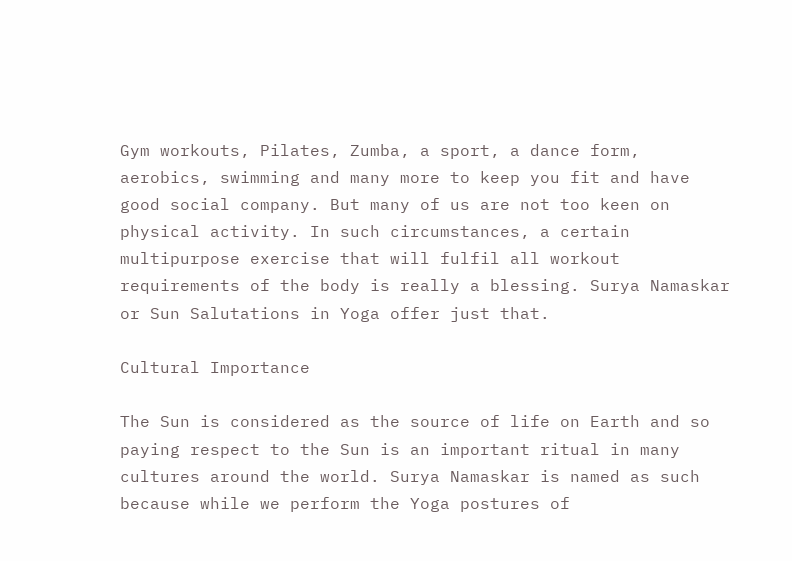Gym workouts, Pilates, Zumba, a sport, a dance form, aerobics, swimming and many more to keep you fit and have good social company. But many of us are not too keen on physical activity. In such circumstances, a certain multipurpose exercise that will fulfil all workout requirements of the body is really a blessing. Surya Namaskar or Sun Salutations in Yoga offer just that.

Cultural Importance

The Sun is considered as the source of life on Earth and so paying respect to the Sun is an important ritual in many cultures around the world. Surya Namaskar is named as such because while we perform the Yoga postures of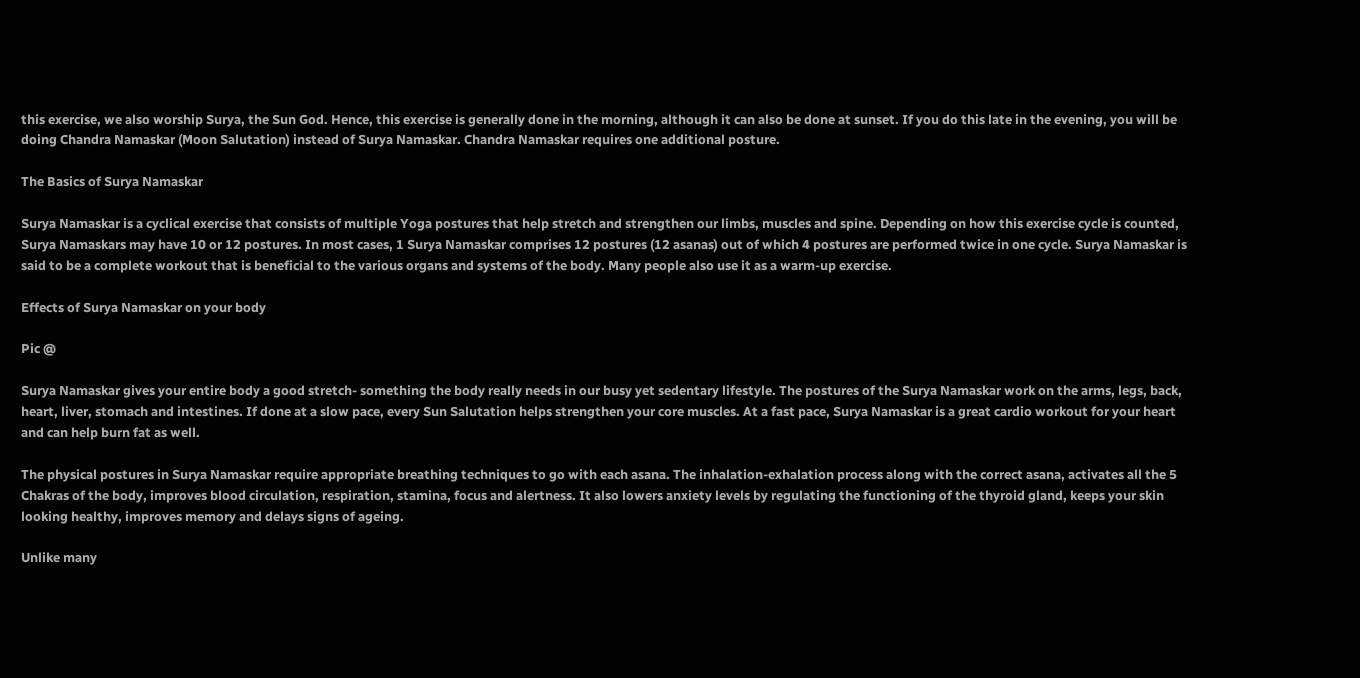this exercise, we also worship Surya, the Sun God. Hence, this exercise is generally done in the morning, although it can also be done at sunset. If you do this late in the evening, you will be doing Chandra Namaskar (Moon Salutation) instead of Surya Namaskar. Chandra Namaskar requires one additional posture.

The Basics of Surya Namaskar

Surya Namaskar is a cyclical exercise that consists of multiple Yoga postures that help stretch and strengthen our limbs, muscles and spine. Depending on how this exercise cycle is counted, Surya Namaskars may have 10 or 12 postures. In most cases, 1 Surya Namaskar comprises 12 postures (12 asanas) out of which 4 postures are performed twice in one cycle. Surya Namaskar is said to be a complete workout that is beneficial to the various organs and systems of the body. Many people also use it as a warm-up exercise.

Effects of Surya Namaskar on your body

Pic @

Surya Namaskar gives your entire body a good stretch- something the body really needs in our busy yet sedentary lifestyle. The postures of the Surya Namaskar work on the arms, legs, back, heart, liver, stomach and intestines. If done at a slow pace, every Sun Salutation helps strengthen your core muscles. At a fast pace, Surya Namaskar is a great cardio workout for your heart and can help burn fat as well.

The physical postures in Surya Namaskar require appropriate breathing techniques to go with each asana. The inhalation-exhalation process along with the correct asana, activates all the 5 Chakras of the body, improves blood circulation, respiration, stamina, focus and alertness. It also lowers anxiety levels by regulating the functioning of the thyroid gland, keeps your skin looking healthy, improves memory and delays signs of ageing.

Unlike many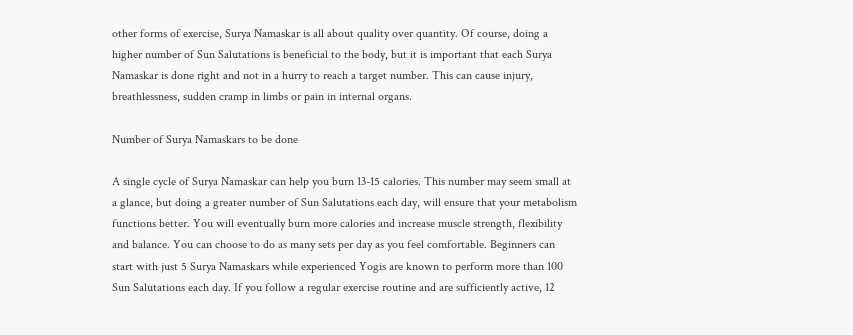other forms of exercise, Surya Namaskar is all about quality over quantity. Of course, doing a higher number of Sun Salutations is beneficial to the body, but it is important that each Surya Namaskar is done right and not in a hurry to reach a target number. This can cause injury, breathlessness, sudden cramp in limbs or pain in internal organs.

Number of Surya Namaskars to be done

A single cycle of Surya Namaskar can help you burn 13-15 calories. This number may seem small at a glance, but doing a greater number of Sun Salutations each day, will ensure that your metabolism functions better. You will eventually burn more calories and increase muscle strength, flexibility and balance. You can choose to do as many sets per day as you feel comfortable. Beginners can start with just 5 Surya Namaskars while experienced Yogis are known to perform more than 100 Sun Salutations each day. If you follow a regular exercise routine and are sufficiently active, 12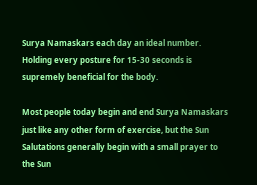Surya Namaskars each day an ideal number. Holding every posture for 15-30 seconds is supremely beneficial for the body.

Most people today begin and end Surya Namaskars just like any other form of exercise, but the Sun Salutations generally begin with a small prayer to the Sun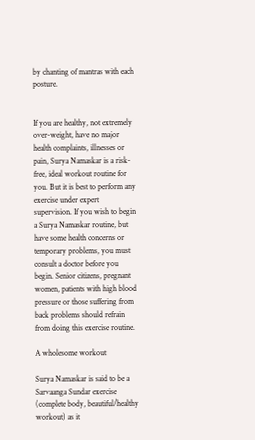by chanting of mantras with each posture.


If you are healthy, not extremely over-weight, have no major health complaints, illnesses or pain, Surya Namaskar is a risk-free, ideal workout routine for you. But it is best to perform any exercise under expert supervision. If you wish to begin a Surya Namaskar routine, but have some health concerns or temporary problems, you must consult a doctor before you begin. Senior citizens, pregnant women, patients with high blood pressure or those suffering from back problems should refrain from doing this exercise routine.

A wholesome workout

Surya Namaskar is said to be a Sarvaanga Sundar exercise (complete body, beautiful/healthy workout) as it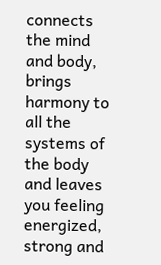connects the mind and body, brings harmony to all the systems of the body and leaves you feeling energized, strong and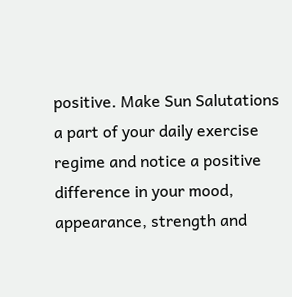positive. Make Sun Salutations a part of your daily exercise regime and notice a positive difference in your mood, appearance, strength and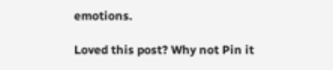emotions.

Loved this post? Why not Pin it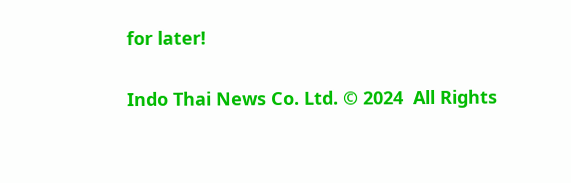for later!

Indo Thai News Co. Ltd. © 2024  All Rights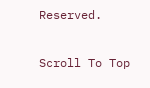Reserved.

Scroll To Top